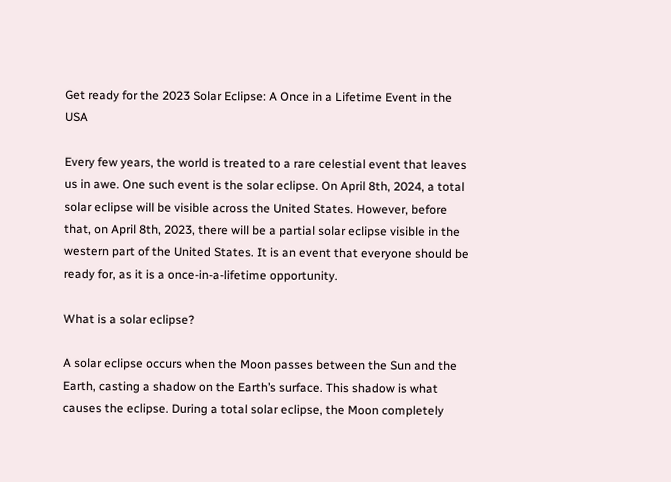Get ready for the 2023 Solar Eclipse: A Once in a Lifetime Event in the USA

Every few years, the world is treated to a rare celestial event that leaves us in awe. One such event is the solar eclipse. On April 8th, 2024, a total solar eclipse will be visible across the United States. However, before that, on April 8th, 2023, there will be a partial solar eclipse visible in the western part of the United States. It is an event that everyone should be ready for, as it is a once-in-a-lifetime opportunity.

What is a solar eclipse?

A solar eclipse occurs when the Moon passes between the Sun and the Earth, casting a shadow on the Earth’s surface. This shadow is what causes the eclipse. During a total solar eclipse, the Moon completely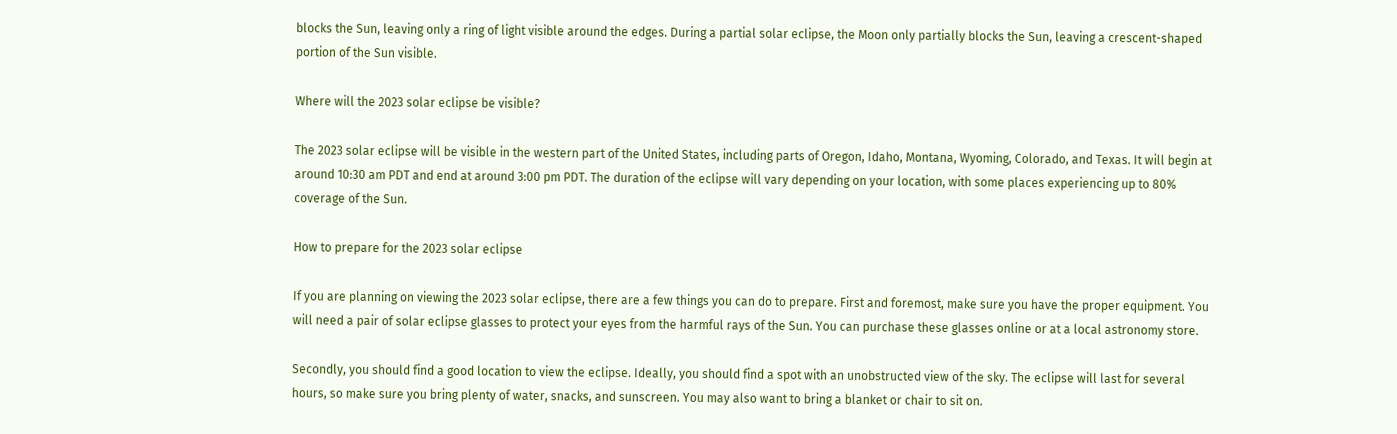blocks the Sun, leaving only a ring of light visible around the edges. During a partial solar eclipse, the Moon only partially blocks the Sun, leaving a crescent-shaped portion of the Sun visible.

Where will the 2023 solar eclipse be visible?

The 2023 solar eclipse will be visible in the western part of the United States, including parts of Oregon, Idaho, Montana, Wyoming, Colorado, and Texas. It will begin at around 10:30 am PDT and end at around 3:00 pm PDT. The duration of the eclipse will vary depending on your location, with some places experiencing up to 80% coverage of the Sun.

How to prepare for the 2023 solar eclipse

If you are planning on viewing the 2023 solar eclipse, there are a few things you can do to prepare. First and foremost, make sure you have the proper equipment. You will need a pair of solar eclipse glasses to protect your eyes from the harmful rays of the Sun. You can purchase these glasses online or at a local astronomy store.

Secondly, you should find a good location to view the eclipse. Ideally, you should find a spot with an unobstructed view of the sky. The eclipse will last for several hours, so make sure you bring plenty of water, snacks, and sunscreen. You may also want to bring a blanket or chair to sit on.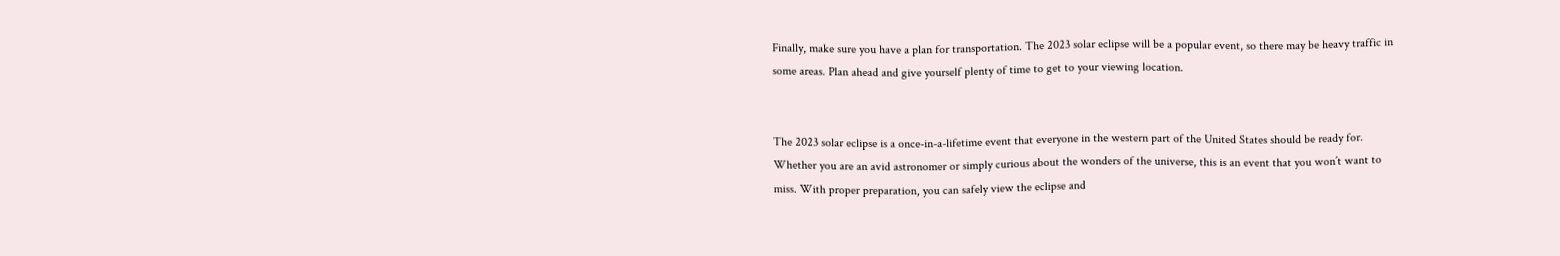Finally, make sure you have a plan for transportation. The 2023 solar eclipse will be a popular event, so there may be heavy traffic in some areas. Plan ahead and give yourself plenty of time to get to your viewing location.


The 2023 solar eclipse is a once-in-a-lifetime event that everyone in the western part of the United States should be ready for. Whether you are an avid astronomer or simply curious about the wonders of the universe, this is an event that you won’t want to miss. With proper preparation, you can safely view the eclipse and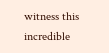witness this incredible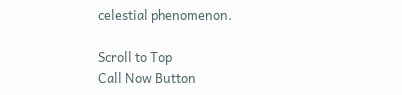celestial phenomenon.

Scroll to Top
Call Now Button